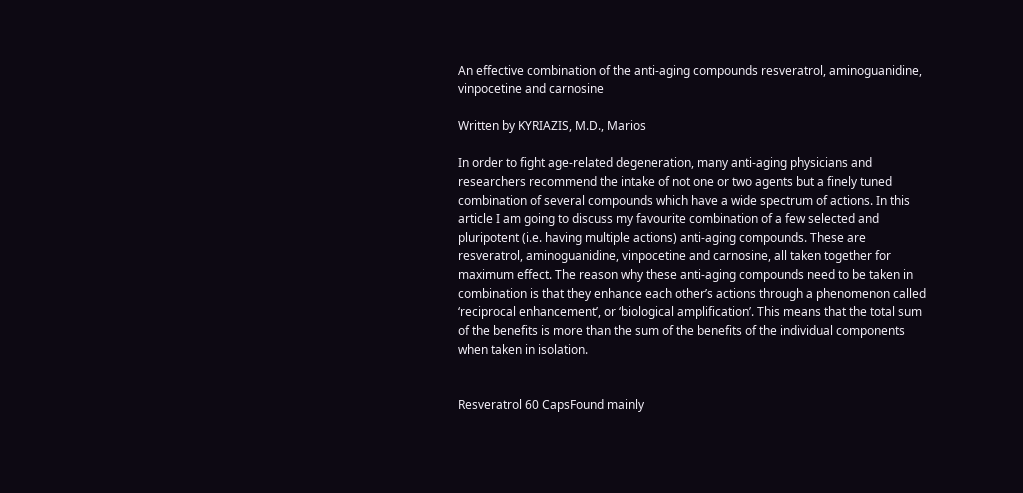An effective combination of the anti-aging compounds resveratrol, aminoguanidine, vinpocetine and carnosine

Written by KYRIAZIS, M.D., Marios

In order to fight age-related degeneration, many anti-aging physicians and researchers recommend the intake of not one or two agents but a finely tuned combination of several compounds which have a wide spectrum of actions. In this article I am going to discuss my favourite combination of a few selected and pluripotent (i.e. having multiple actions) anti-aging compounds. These are resveratrol, aminoguanidine, vinpocetine and carnosine, all taken together for maximum effect. The reason why these anti-aging compounds need to be taken in combination is that they enhance each other’s actions through a phenomenon called ‘reciprocal enhancement’, or ‘biological amplification’. This means that the total sum of the benefits is more than the sum of the benefits of the individual components when taken in isolation.


Resveratrol 60 CapsFound mainly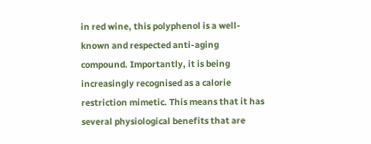in red wine, this polyphenol is a well- known and respected anti-aging compound. Importantly, it is being increasingly recognised as a calorie restriction mimetic. This means that it has several physiological benefits that are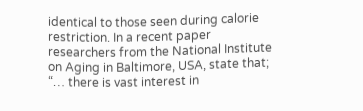identical to those seen during calorie restriction. In a recent paper researchers from the National Institute on Aging in Baltimore, USA, state that; “… there is vast interest in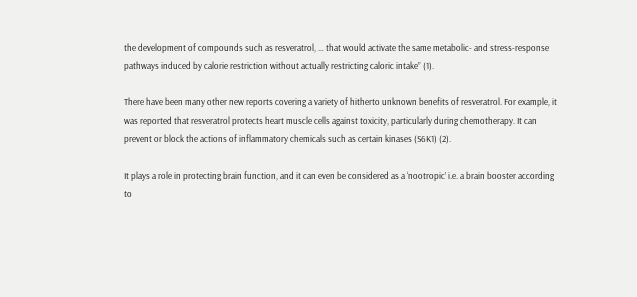the development of compounds such as resveratrol, … that would activate the same metabolic- and stress-response pathways induced by calorie restriction without actually restricting caloric intake” (1).

There have been many other new reports covering a variety of hitherto unknown benefits of resveratrol. For example, it was reported that resveratrol protects heart muscle cells against toxicity, particularly during chemotherapy. It can prevent or block the actions of inflammatory chemicals such as certain kinases (S6K1) (2).

It plays a role in protecting brain function, and it can even be considered as a ‘nootropic’ i.e. a brain booster according to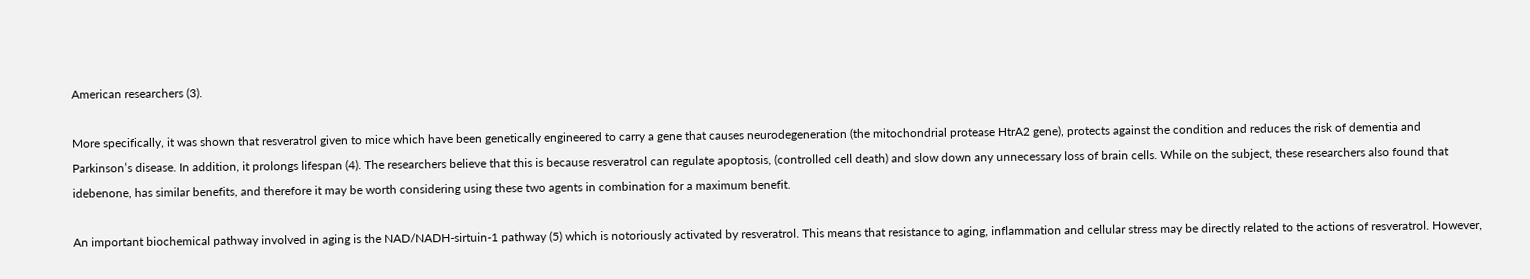American researchers (3).

More specifically, it was shown that resveratrol given to mice which have been genetically engineered to carry a gene that causes neurodegeneration (the mitochondrial protease HtrA2 gene), protects against the condition and reduces the risk of dementia and Parkinson’s disease. In addition, it prolongs lifespan (4). The researchers believe that this is because resveratrol can regulate apoptosis, (controlled cell death) and slow down any unnecessary loss of brain cells. While on the subject, these researchers also found that idebenone, has similar benefits, and therefore it may be worth considering using these two agents in combination for a maximum benefit.

An important biochemical pathway involved in aging is the NAD/NADH-sirtuin-1 pathway (5) which is notoriously activated by resveratrol. This means that resistance to aging, inflammation and cellular stress may be directly related to the actions of resveratrol. However,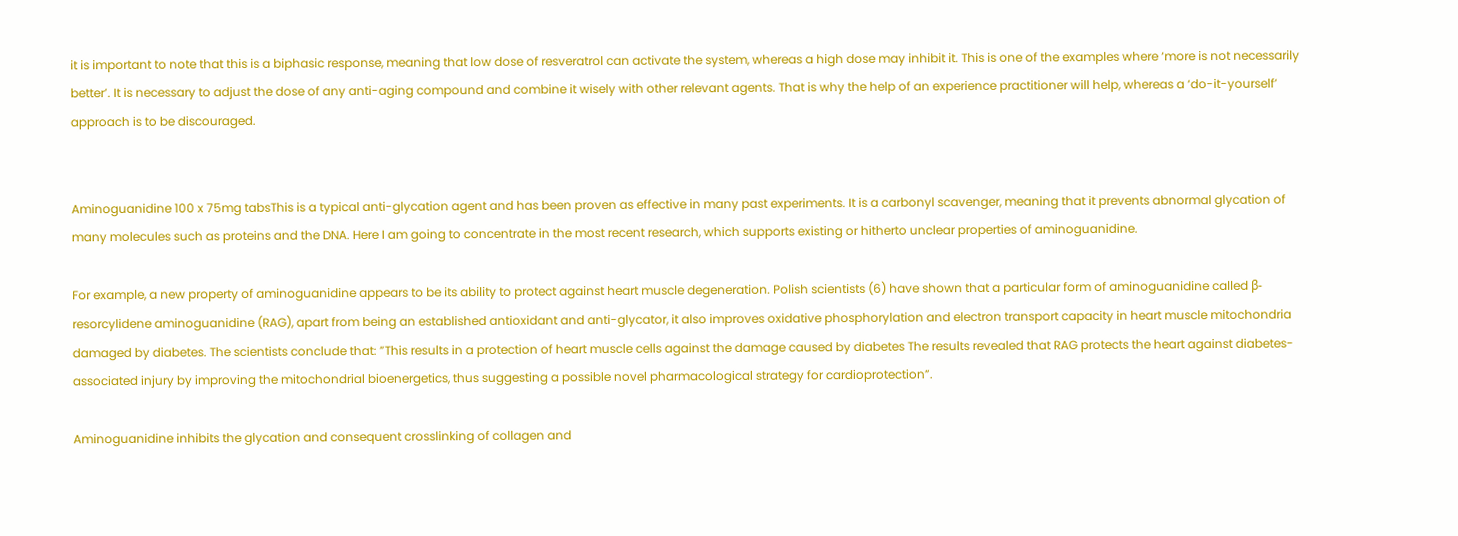it is important to note that this is a biphasic response, meaning that low dose of resveratrol can activate the system, whereas a high dose may inhibit it. This is one of the examples where ‘more is not necessarily better’. It is necessary to adjust the dose of any anti-aging compound and combine it wisely with other relevant agents. That is why the help of an experience practitioner will help, whereas a ‘do-it-yourself’ approach is to be discouraged.


Aminoguanidine 100 x 75mg tabsThis is a typical anti-glycation agent and has been proven as effective in many past experiments. It is a carbonyl scavenger, meaning that it prevents abnormal glycation of many molecules such as proteins and the DNA. Here I am going to concentrate in the most recent research, which supports existing or hitherto unclear properties of aminoguanidine.

For example, a new property of aminoguanidine appears to be its ability to protect against heart muscle degeneration. Polish scientists (6) have shown that a particular form of aminoguanidine called β-resorcylidene aminoguanidine (RAG), apart from being an established antioxidant and anti-glycator, it also improves oxidative phosphorylation and electron transport capacity in heart muscle mitochondria damaged by diabetes. The scientists conclude that: ”This results in a protection of heart muscle cells against the damage caused by diabetes The results revealed that RAG protects the heart against diabetes-associated injury by improving the mitochondrial bioenergetics, thus suggesting a possible novel pharmacological strategy for cardioprotection”.

Aminoguanidine inhibits the glycation and consequent crosslinking of collagen and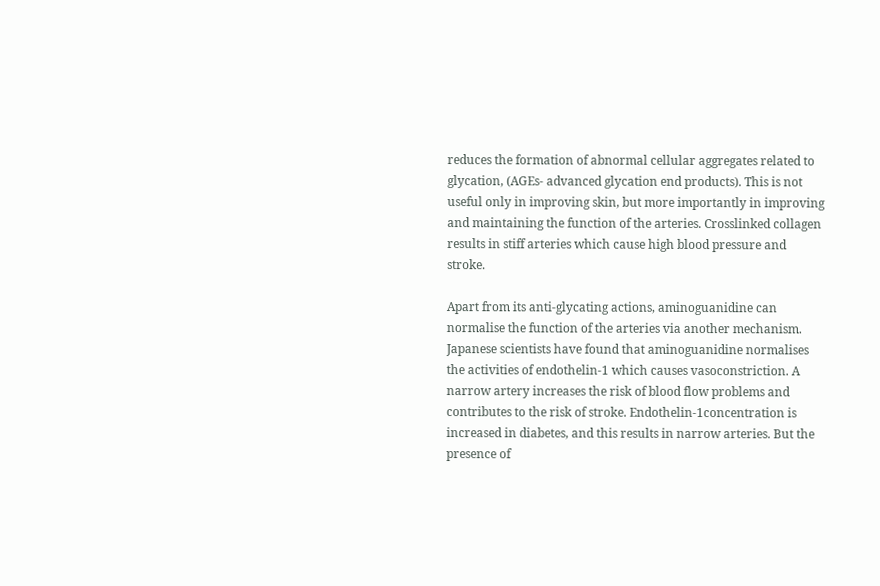reduces the formation of abnormal cellular aggregates related to glycation, (AGEs- advanced glycation end products). This is not useful only in improving skin, but more importantly in improving and maintaining the function of the arteries. Crosslinked collagen results in stiff arteries which cause high blood pressure and stroke.

Apart from its anti-glycating actions, aminoguanidine can normalise the function of the arteries via another mechanism. Japanese scientists have found that aminoguanidine normalises the activities of endothelin-1 which causes vasoconstriction. A narrow artery increases the risk of blood flow problems and contributes to the risk of stroke. Endothelin-1concentration is increased in diabetes, and this results in narrow arteries. But the presence of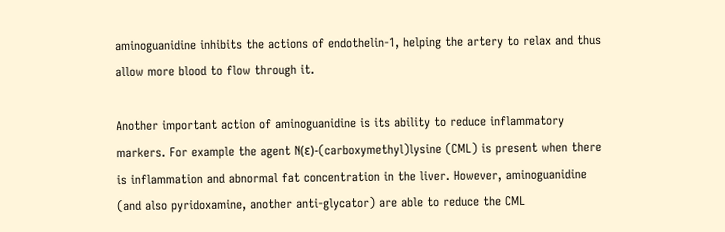aminoguanidine inhibits the actions of endothelin-1, helping the artery to relax and thus allow more blood to flow through it.

Another important action of aminoguanidine is its ability to reduce inflammatory markers. For example the agent N(ε)-(carboxymethyl)lysine (CML) is present when there is inflammation and abnormal fat concentration in the liver. However, aminoguanidine (and also pyridoxamine, another anti-glycator) are able to reduce the CML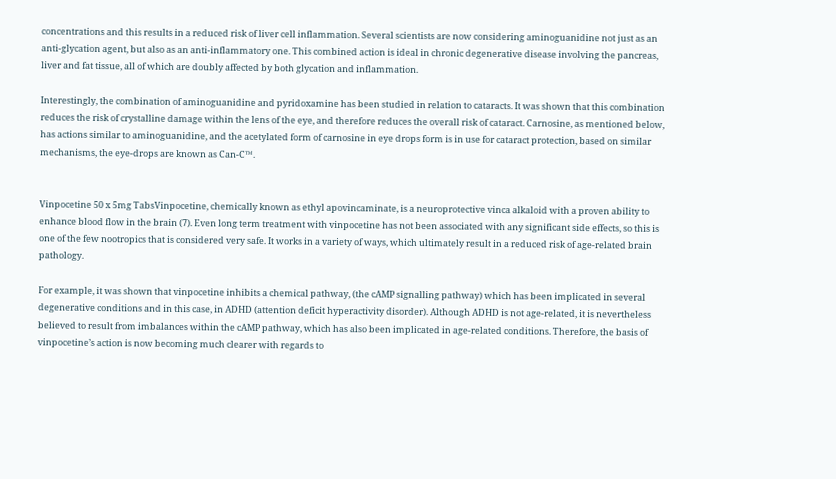concentrations and this results in a reduced risk of liver cell inflammation. Several scientists are now considering aminoguanidine not just as an anti-glycation agent, but also as an anti-inflammatory one. This combined action is ideal in chronic degenerative disease involving the pancreas, liver and fat tissue, all of which are doubly affected by both glycation and inflammation.

Interestingly, the combination of aminoguanidine and pyridoxamine has been studied in relation to cataracts. It was shown that this combination reduces the risk of crystalline damage within the lens of the eye, and therefore reduces the overall risk of cataract. Carnosine, as mentioned below, has actions similar to aminoguanidine, and the acetylated form of carnosine in eye drops form is in use for cataract protection, based on similar mechanisms, the eye-drops are known as Can-C™.


Vinpocetine 50 x 5mg TabsVinpocetine, chemically known as ethyl apovincaminate, is a neuroprotective vinca alkaloid with a proven ability to enhance blood flow in the brain (7). Even long term treatment with vinpocetine has not been associated with any significant side effects, so this is one of the few nootropics that is considered very safe. It works in a variety of ways, which ultimately result in a reduced risk of age-related brain pathology.

For example, it was shown that vinpocetine inhibits a chemical pathway, (the cAMP signalling pathway) which has been implicated in several degenerative conditions and in this case, in ADHD (attention deficit hyperactivity disorder). Although ADHD is not age-related, it is nevertheless believed to result from imbalances within the cAMP pathway, which has also been implicated in age-related conditions. Therefore, the basis of vinpocetine’s action is now becoming much clearer with regards to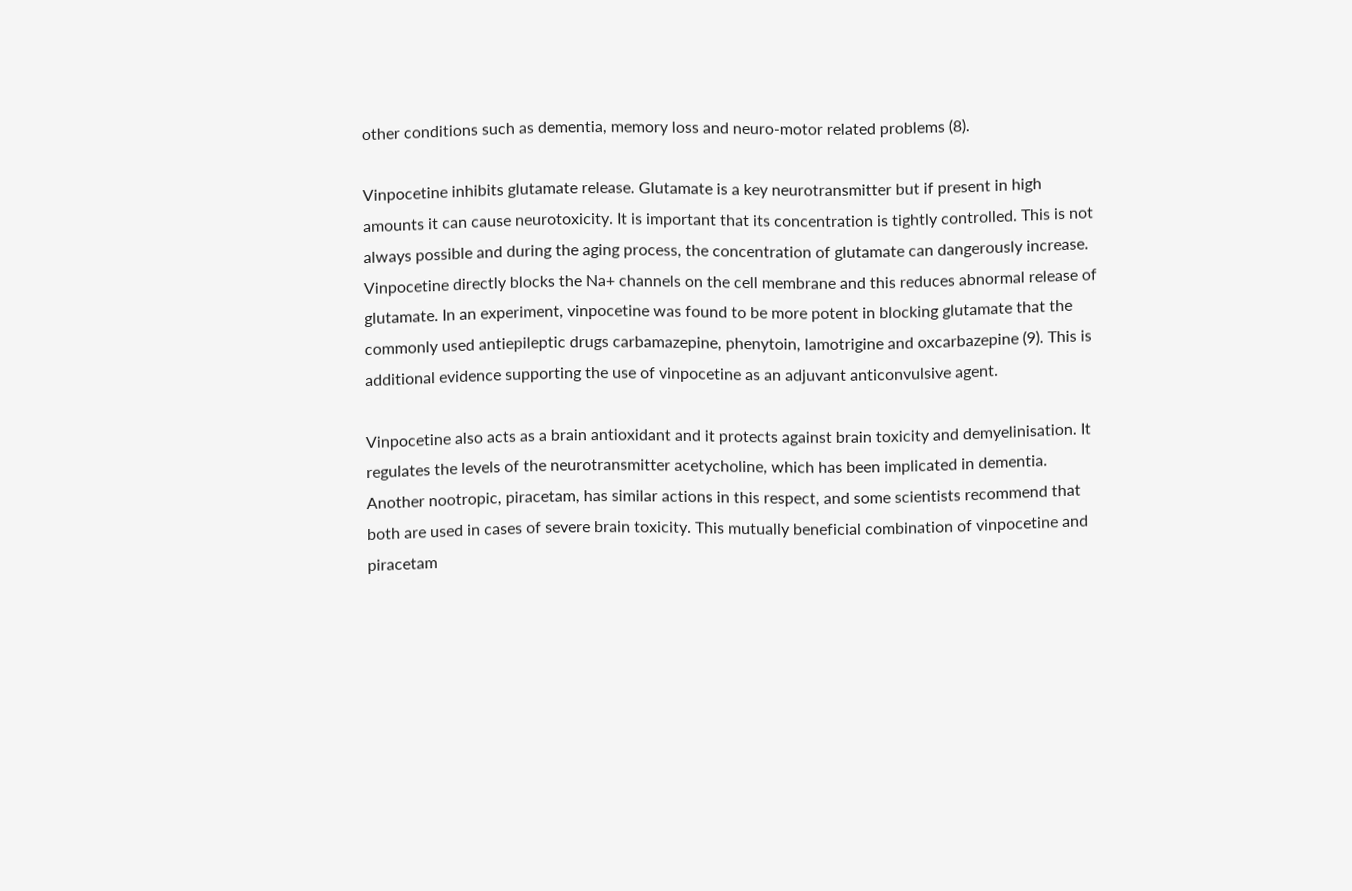other conditions such as dementia, memory loss and neuro-motor related problems (8).

Vinpocetine inhibits glutamate release. Glutamate is a key neurotransmitter but if present in high amounts it can cause neurotoxicity. It is important that its concentration is tightly controlled. This is not always possible and during the aging process, the concentration of glutamate can dangerously increase. Vinpocetine directly blocks the Na+ channels on the cell membrane and this reduces abnormal release of glutamate. In an experiment, vinpocetine was found to be more potent in blocking glutamate that the commonly used antiepileptic drugs carbamazepine, phenytoin, lamotrigine and oxcarbazepine (9). This is additional evidence supporting the use of vinpocetine as an adjuvant anticonvulsive agent.

Vinpocetine also acts as a brain antioxidant and it protects against brain toxicity and demyelinisation. It regulates the levels of the neurotransmitter acetycholine, which has been implicated in dementia. Another nootropic, piracetam, has similar actions in this respect, and some scientists recommend that both are used in cases of severe brain toxicity. This mutually beneficial combination of vinpocetine and piracetam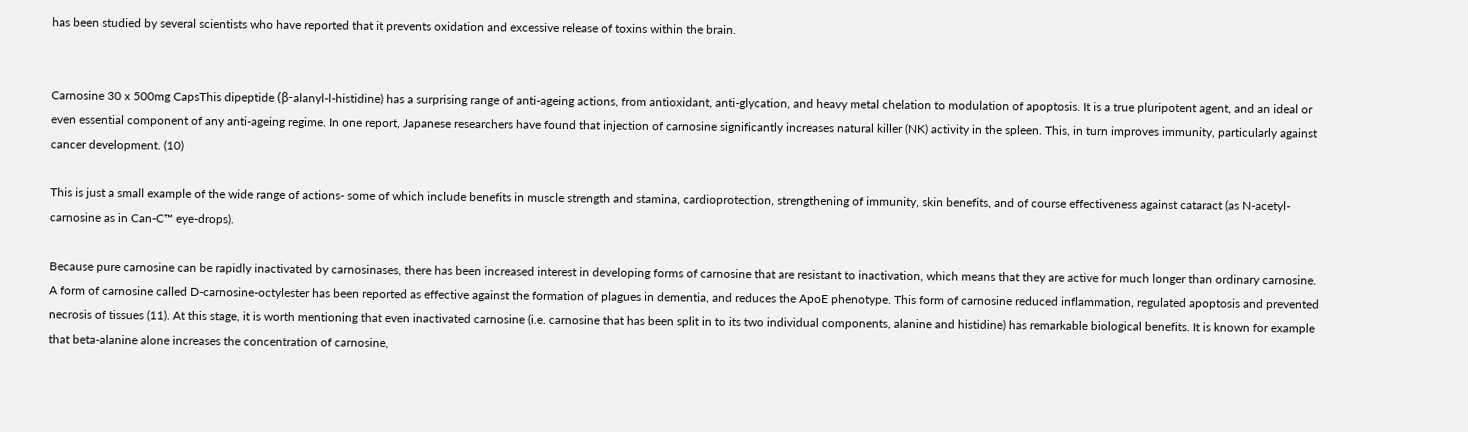has been studied by several scientists who have reported that it prevents oxidation and excessive release of toxins within the brain.


Carnosine 30 x 500mg CapsThis dipeptide (β-alanyl-l-histidine) has a surprising range of anti-ageing actions, from antioxidant, anti-glycation, and heavy metal chelation to modulation of apoptosis. It is a true pluripotent agent, and an ideal or even essential component of any anti-ageing regime. In one report, Japanese researchers have found that injection of carnosine significantly increases natural killer (NK) activity in the spleen. This, in turn improves immunity, particularly against cancer development. (10)

This is just a small example of the wide range of actions- some of which include benefits in muscle strength and stamina, cardioprotection, strengthening of immunity, skin benefits, and of course effectiveness against cataract (as N-acetyl-carnosine as in Can-C™ eye-drops).

Because pure carnosine can be rapidly inactivated by carnosinases, there has been increased interest in developing forms of carnosine that are resistant to inactivation, which means that they are active for much longer than ordinary carnosine. A form of carnosine called D-carnosine-octylester has been reported as effective against the formation of plagues in dementia, and reduces the ApoE phenotype. This form of carnosine reduced inflammation, regulated apoptosis and prevented necrosis of tissues (11). At this stage, it is worth mentioning that even inactivated carnosine (i.e. carnosine that has been split in to its two individual components, alanine and histidine) has remarkable biological benefits. It is known for example that beta-alanine alone increases the concentration of carnosine,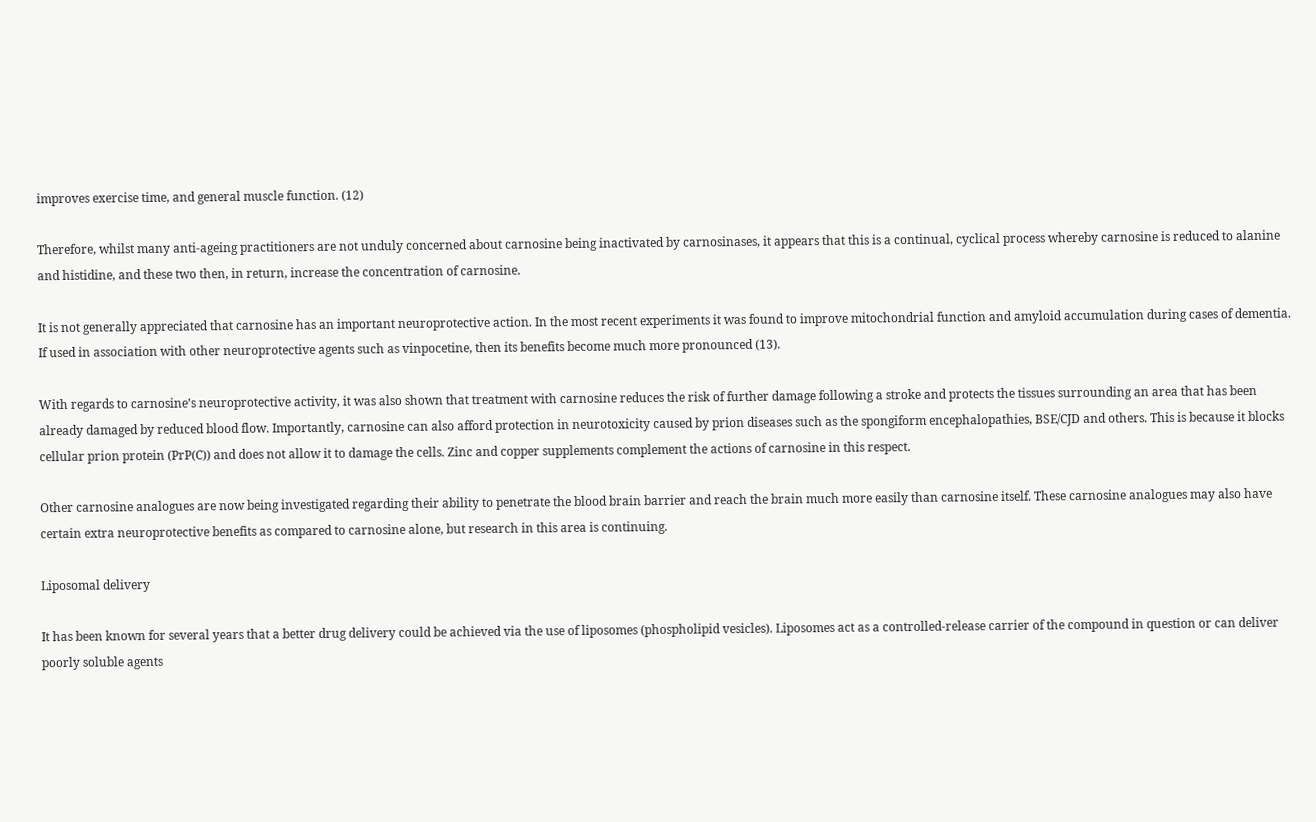improves exercise time, and general muscle function. (12)

Therefore, whilst many anti-ageing practitioners are not unduly concerned about carnosine being inactivated by carnosinases, it appears that this is a continual, cyclical process whereby carnosine is reduced to alanine and histidine, and these two then, in return, increase the concentration of carnosine.

It is not generally appreciated that carnosine has an important neuroprotective action. In the most recent experiments it was found to improve mitochondrial function and amyloid accumulation during cases of dementia. If used in association with other neuroprotective agents such as vinpocetine, then its benefits become much more pronounced (13).

With regards to carnosine’s neuroprotective activity, it was also shown that treatment with carnosine reduces the risk of further damage following a stroke and protects the tissues surrounding an area that has been already damaged by reduced blood flow. Importantly, carnosine can also afford protection in neurotoxicity caused by prion diseases such as the spongiform encephalopathies, BSE/CJD and others. This is because it blocks cellular prion protein (PrP(C)) and does not allow it to damage the cells. Zinc and copper supplements complement the actions of carnosine in this respect.

Other carnosine analogues are now being investigated regarding their ability to penetrate the blood brain barrier and reach the brain much more easily than carnosine itself. These carnosine analogues may also have certain extra neuroprotective benefits as compared to carnosine alone, but research in this area is continuing.

Liposomal delivery

It has been known for several years that a better drug delivery could be achieved via the use of liposomes (phospholipid vesicles). Liposomes act as a controlled-release carrier of the compound in question or can deliver poorly soluble agents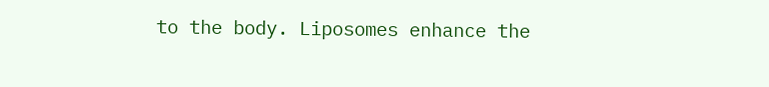to the body. Liposomes enhance the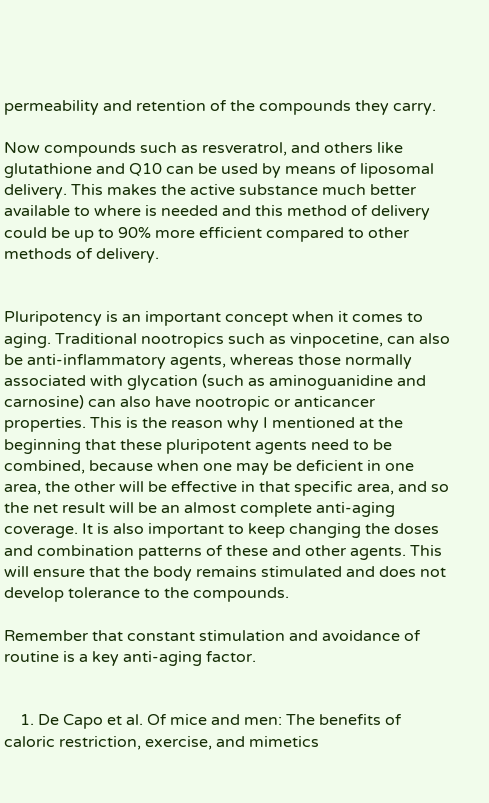permeability and retention of the compounds they carry.

Now compounds such as resveratrol, and others like glutathione and Q10 can be used by means of liposomal delivery. This makes the active substance much better available to where is needed and this method of delivery could be up to 90% more efficient compared to other methods of delivery.


Pluripotency is an important concept when it comes to aging. Traditional nootropics such as vinpocetine, can also be anti-inflammatory agents, whereas those normally associated with glycation (such as aminoguanidine and carnosine) can also have nootropic or anticancer properties. This is the reason why I mentioned at the beginning that these pluripotent agents need to be combined, because when one may be deficient in one area, the other will be effective in that specific area, and so the net result will be an almost complete anti-aging coverage. It is also important to keep changing the doses and combination patterns of these and other agents. This will ensure that the body remains stimulated and does not develop tolerance to the compounds.

Remember that constant stimulation and avoidance of routine is a key anti-aging factor.


    1. De Capo et al. Of mice and men: The benefits of caloric restriction, exercise, and mimetics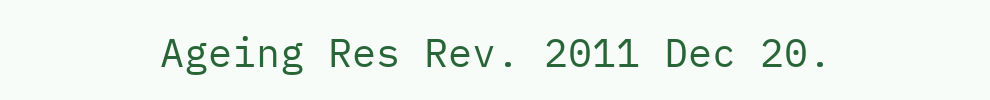Ageing Res Rev. 2011 Dec 20.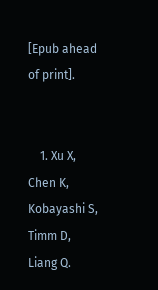[Epub ahead of print].


    1. Xu X, Chen K, Kobayashi S, Timm D, Liang Q.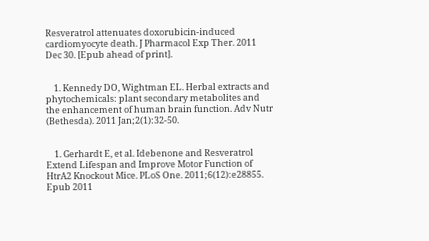Resveratrol attenuates doxorubicin-induced cardiomyocyte death. J Pharmacol Exp Ther. 2011 Dec 30. [Epub ahead of print].


    1. Kennedy DO, Wightman EL. Herbal extracts and phytochemicals: plant secondary metabolites and the enhancement of human brain function. Adv Nutr (Bethesda). 2011 Jan;2(1):32-50.


    1. Gerhardt E, et al. Idebenone and Resveratrol Extend Lifespan and Improve Motor Function of HtrA2 Knockout Mice. PLoS One. 2011;6(12):e28855. Epub 2011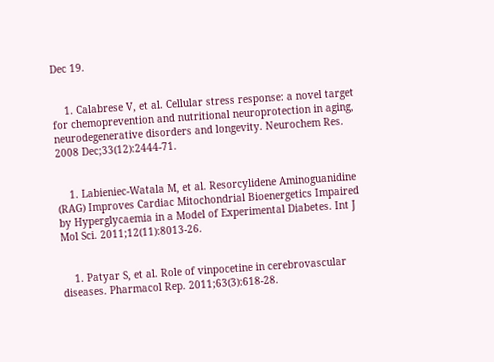Dec 19.


    1. Calabrese V, et al. Cellular stress response: a novel target for chemoprevention and nutritional neuroprotection in aging, neurodegenerative disorders and longevity. Neurochem Res. 2008 Dec;33(12):2444-71.


    1. Labieniec-Watala M, et al. Resorcylidene Aminoguanidine (RAG) Improves Cardiac Mitochondrial Bioenergetics Impaired by Hyperglycaemia in a Model of Experimental Diabetes. Int J Mol Sci. 2011;12(11):8013-26.


    1. Patyar S, et al. Role of vinpocetine in cerebrovascular diseases. Pharmacol Rep. 2011;63(3):618-28.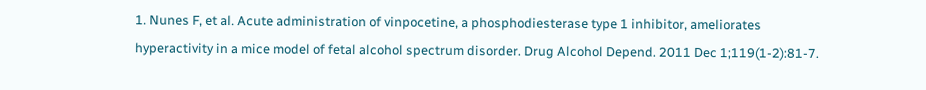1. Nunes F, et al. Acute administration of vinpocetine, a phosphodiesterase type 1 inhibitor, ameliorates hyperactivity in a mice model of fetal alcohol spectrum disorder. Drug Alcohol Depend. 2011 Dec 1;119(1-2):81-7.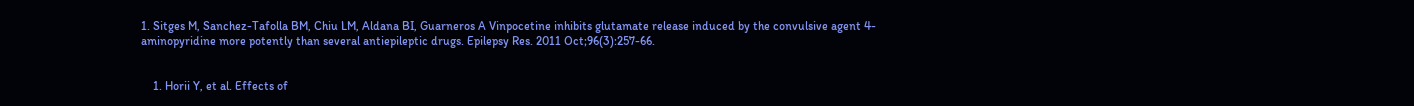1. Sitges M, Sanchez-Tafolla BM, Chiu LM, Aldana BI, Guarneros A Vinpocetine inhibits glutamate release induced by the convulsive agent 4-aminopyridine more potently than several antiepileptic drugs. Epilepsy Res. 2011 Oct;96(3):257-66.


    1. Horii Y, et al. Effects of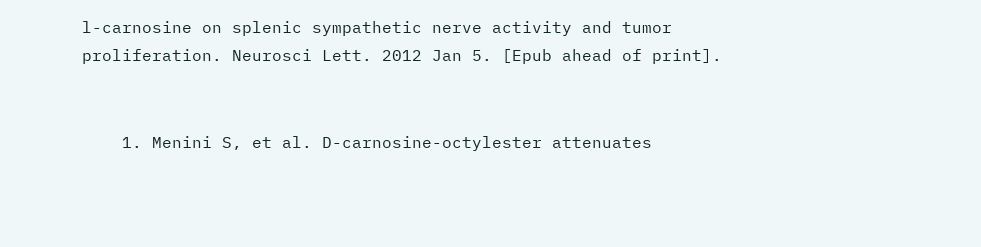l-carnosine on splenic sympathetic nerve activity and tumor proliferation. Neurosci Lett. 2012 Jan 5. [Epub ahead of print].


    1. Menini S, et al. D-carnosine-octylester attenuates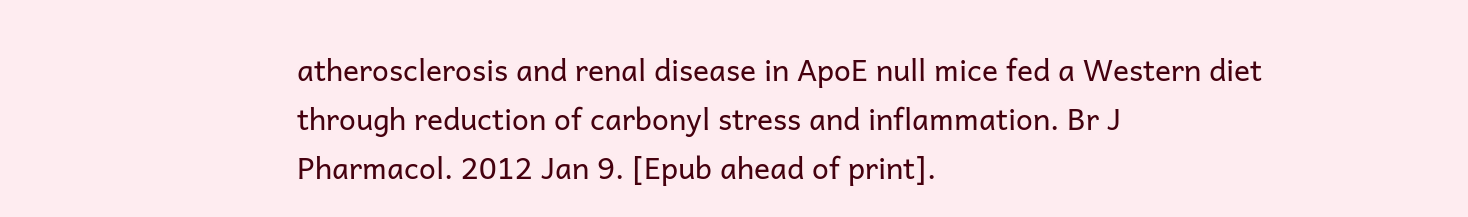atherosclerosis and renal disease in ApoE null mice fed a Western diet through reduction of carbonyl stress and inflammation. Br J Pharmacol. 2012 Jan 9. [Epub ahead of print].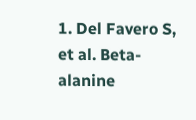1. Del Favero S, et al. Beta-alanine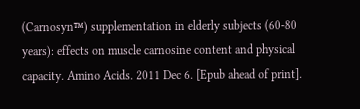(Carnosyn™) supplementation in elderly subjects (60-80 years): effects on muscle carnosine content and physical capacity. Amino Acids. 2011 Dec 6. [Epub ahead of print].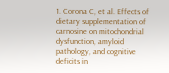1. Corona C, et al. Effects of dietary supplementation of carnosine on mitochondrial dysfunction, amyloid pathology, and cognitive deficits in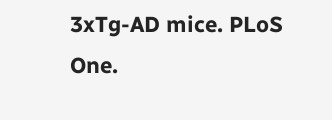3xTg-AD mice. PLoS One.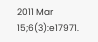2011 Mar 15;6(3):e17971.